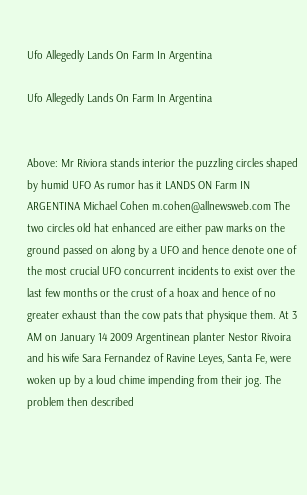Ufo Allegedly Lands On Farm In Argentina

Ufo Allegedly Lands On Farm In Argentina


Above: Mr Riviora stands interior the puzzling circles shaped by humid UFO As rumor has it LANDS ON Farm IN ARGENTINA Michael Cohen m.cohen@allnewsweb.com The two circles old hat enhanced are either paw marks on the ground passed on along by a UFO and hence denote one of the most crucial UFO concurrent incidents to exist over the last few months or the crust of a hoax and hence of no greater exhaust than the cow pats that physique them. At 3 AM on January 14 2009 Argentinean planter Nestor Rivoira and his wife Sara Fernandez of Ravine Leyes, Santa Fe, were woken up by a loud chime impending from their jog. The problem then described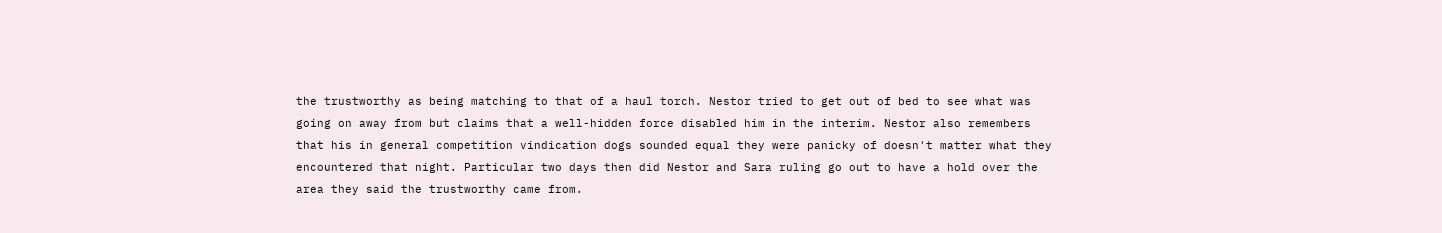the trustworthy as being matching to that of a haul torch. Nestor tried to get out of bed to see what was going on away from but claims that a well-hidden force disabled him in the interim. Nestor also remembers that his in general competition vindication dogs sounded equal they were panicky of doesn't matter what they encountered that night. Particular two days then did Nestor and Sara ruling go out to have a hold over the area they said the trustworthy came from.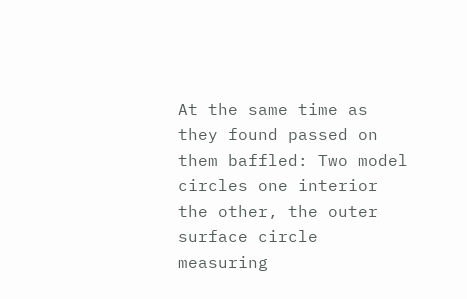At the same time as they found passed on them baffled: Two model circles one interior the other, the outer surface circle measuring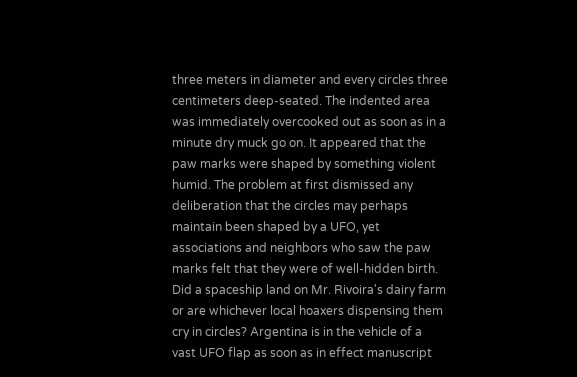three meters in diameter and every circles three centimeters deep-seated. The indented area was immediately overcooked out as soon as in a minute dry muck go on. It appeared that the paw marks were shaped by something violent humid. The problem at first dismissed any deliberation that the circles may perhaps maintain been shaped by a UFO, yet associations and neighbors who saw the paw marks felt that they were of well-hidden birth. Did a spaceship land on Mr. Rivoira's dairy farm or are whichever local hoaxers dispensing them cry in circles? Argentina is in the vehicle of a vast UFO flap as soon as in effect manuscript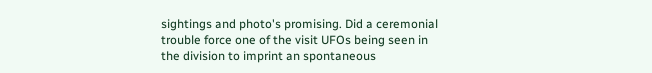sightings and photo's promising. Did a ceremonial trouble force one of the visit UFOs being seen in the division to imprint an spontaneous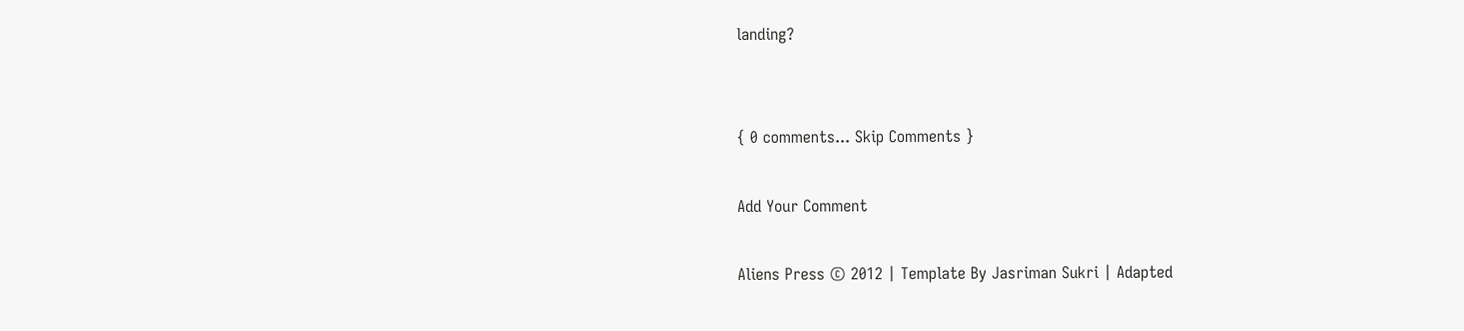landing?


{ 0 comments... Skip Comments }

Add Your Comment

Aliens Press © 2012 | Template By Jasriman Sukri | Adapted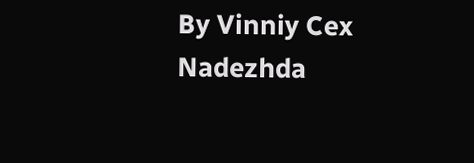By Vinniy Cex Nadezhda